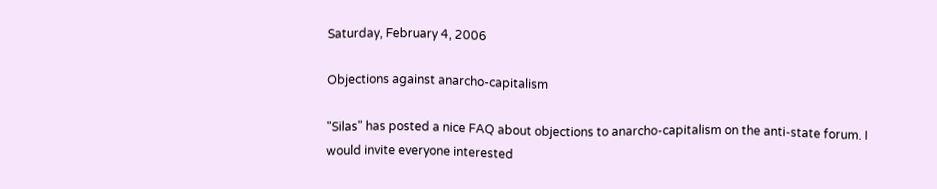Saturday, February 4, 2006

Objections against anarcho-capitalism

"Silas" has posted a nice FAQ about objections to anarcho-capitalism on the anti-state forum. I would invite everyone interested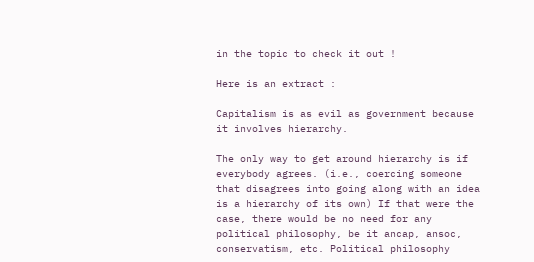in the topic to check it out !

Here is an extract :

Capitalism is as evil as government because it involves hierarchy.

The only way to get around hierarchy is if everybody agrees. (i.e., coercing someone that disagrees into going along with an idea is a hierarchy of its own) If that were the case, there would be no need for any political philosophy, be it ancap, ansoc, conservatism, etc. Political philosophy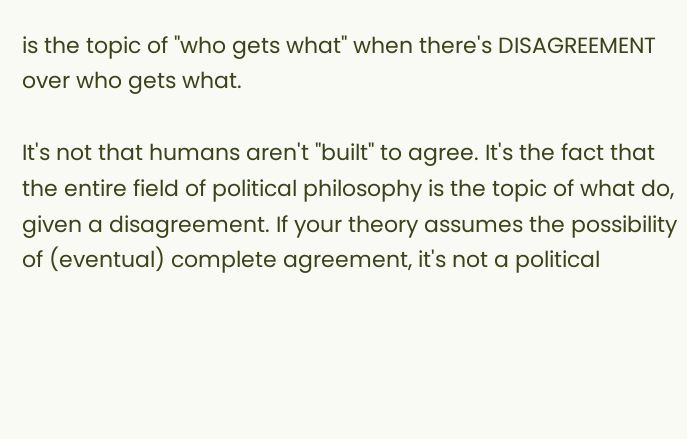is the topic of "who gets what" when there's DISAGREEMENT over who gets what.

It's not that humans aren't "built" to agree. It's the fact that the entire field of political philosophy is the topic of what do, given a disagreement. If your theory assumes the possibility of (eventual) complete agreement, it's not a political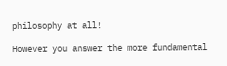philosophy at all!

However you answer the more fundamental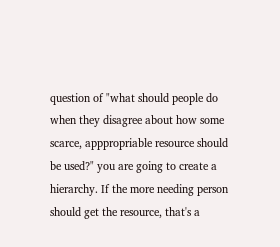question of "what should people do when they disagree about how some scarce, apppropriable resource should be used?" you are going to create a hierarchy. If the more needing person should get the resource, that's a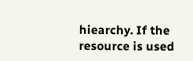hiearchy. If the resource is used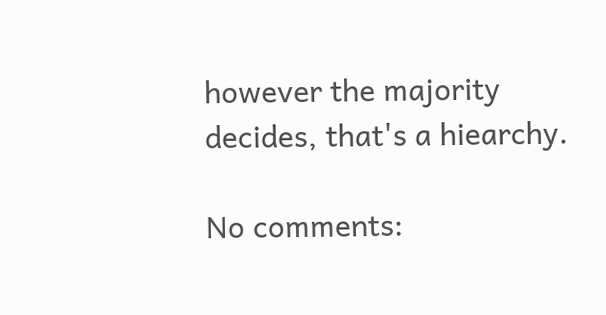however the majority decides, that's a hiearchy.

No comments: